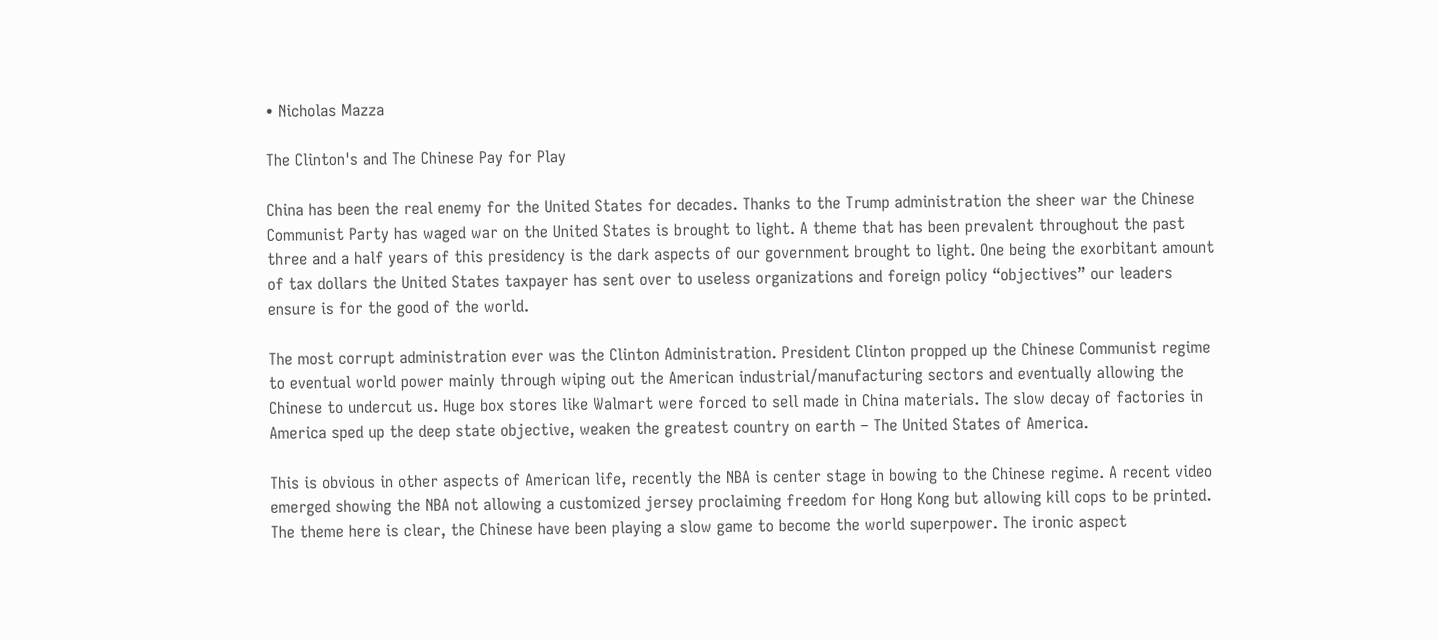• Nicholas Mazza

The Clinton's and The Chinese Pay for Play

China has been the real enemy for the United States for decades. Thanks to the Trump administration the sheer war the Chinese Communist Party has waged war on the United States is brought to light. A theme that has been prevalent throughout the past three and a half years of this presidency is the dark aspects of our government brought to light. One being the exorbitant amount of tax dollars the United States taxpayer has sent over to useless organizations and foreign policy “objectives” our leaders ensure is for the good of the world.

The most corrupt administration ever was the Clinton Administration. President Clinton propped up the Chinese Communist regime to eventual world power mainly through wiping out the American industrial/manufacturing sectors and eventually allowing the Chinese to undercut us. Huge box stores like Walmart were forced to sell made in China materials. The slow decay of factories in America sped up the deep state objective, weaken the greatest country on earth – The United States of America.

This is obvious in other aspects of American life, recently the NBA is center stage in bowing to the Chinese regime. A recent video emerged showing the NBA not allowing a customized jersey proclaiming freedom for Hong Kong but allowing kill cops to be printed. The theme here is clear, the Chinese have been playing a slow game to become the world superpower. The ironic aspect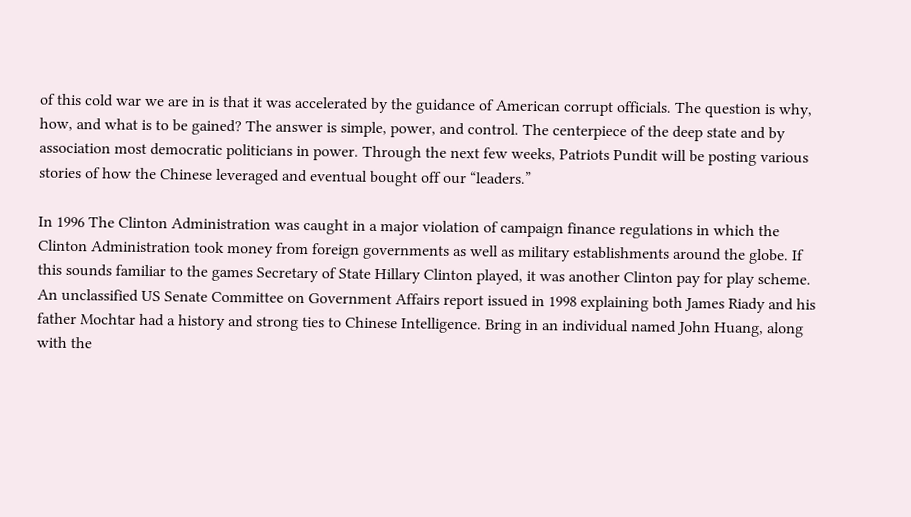of this cold war we are in is that it was accelerated by the guidance of American corrupt officials. The question is why, how, and what is to be gained? The answer is simple, power, and control. The centerpiece of the deep state and by association most democratic politicians in power. Through the next few weeks, Patriots Pundit will be posting various stories of how the Chinese leveraged and eventual bought off our “leaders.”

In 1996 The Clinton Administration was caught in a major violation of campaign finance regulations in which the Clinton Administration took money from foreign governments as well as military establishments around the globe. If this sounds familiar to the games Secretary of State Hillary Clinton played, it was another Clinton pay for play scheme. An unclassified US Senate Committee on Government Affairs report issued in 1998 explaining both James Riady and his father Mochtar had a history and strong ties to Chinese Intelligence. Bring in an individual named John Huang, along with the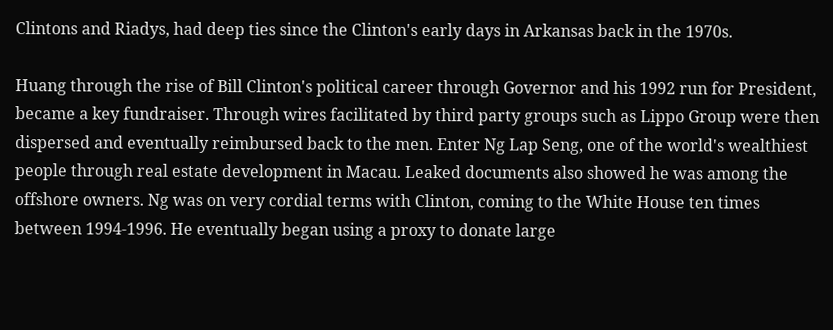Clintons and Riadys, had deep ties since the Clinton's early days in Arkansas back in the 1970s.

Huang through the rise of Bill Clinton's political career through Governor and his 1992 run for President, became a key fundraiser. Through wires facilitated by third party groups such as Lippo Group were then dispersed and eventually reimbursed back to the men. Enter Ng Lap Seng, one of the world's wealthiest people through real estate development in Macau. Leaked documents also showed he was among the offshore owners. Ng was on very cordial terms with Clinton, coming to the White House ten times between 1994-1996. He eventually began using a proxy to donate large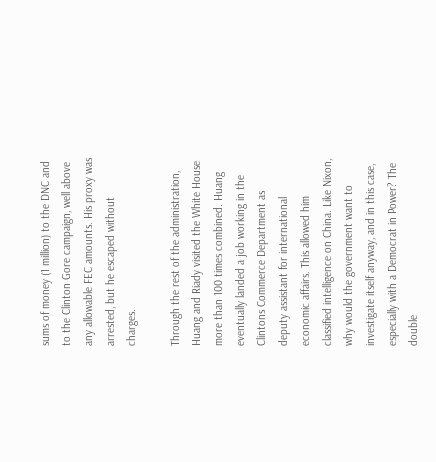sums of money (1 million) to the DNC and to the Clinton Gore campaign, well above any allowable FEC amounts. His proxy was arrested, but he escaped without charges.

Through the rest of the administration, Huang and Riady visited the White House more than 100 times combined. Huang eventually landed a job working in the Clintons Commerce Department as deputy assistant for international economic affairs. This allowed him classified intelligence on China. Like Nixon, why would the government want to investigate itself anyway, and in this case, especially with a Democrat in Power? The double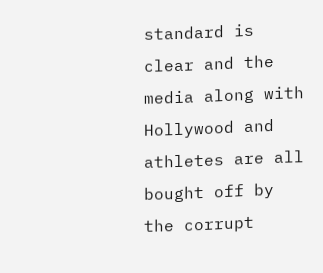standard is clear and the media along with Hollywood and athletes are all bought off by the corrupt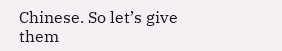Chinese. So let’s give them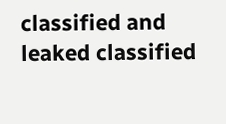classified and leaked classified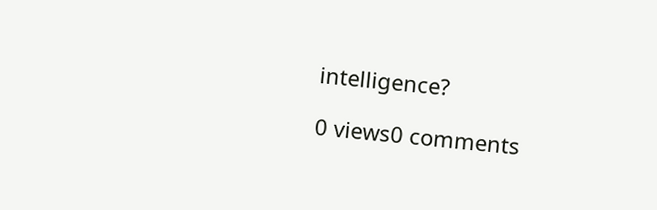intelligence?

0 views0 comments